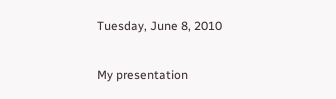Tuesday, June 8, 2010

My presentation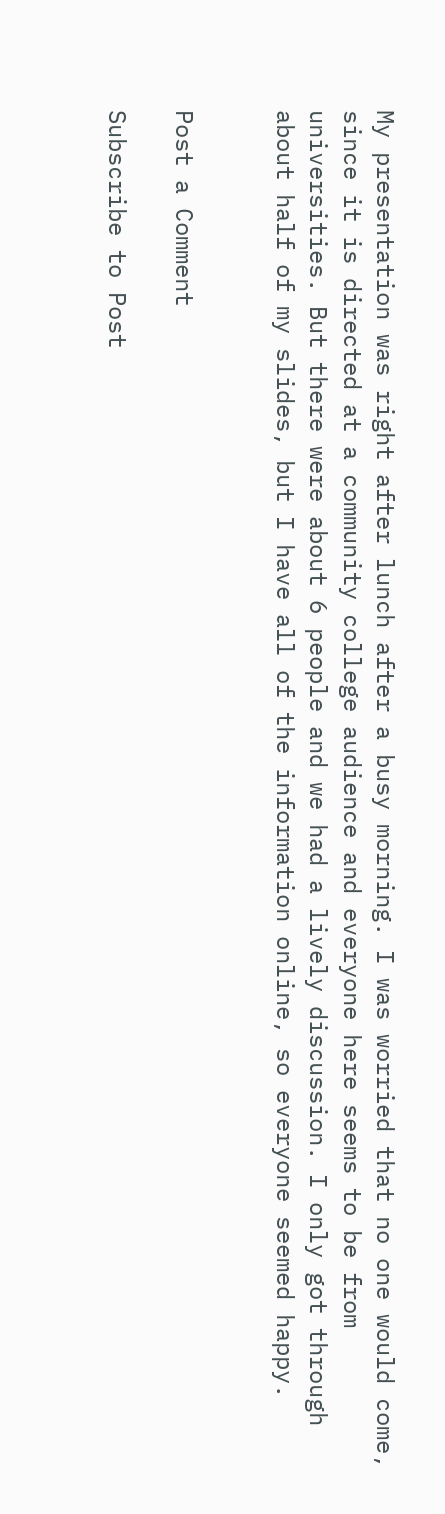My presentation was right after lunch after a busy morning. I was worried that no one would come, since it is directed at a community college audience and everyone here seems to be from universities. But there were about 6 people and we had a lively discussion. I only got through about half of my slides, but I have all of the information online, so everyone seemed happy.


Post a Comment

Subscribe to Post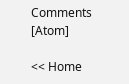Comments [Atom]

<< Home